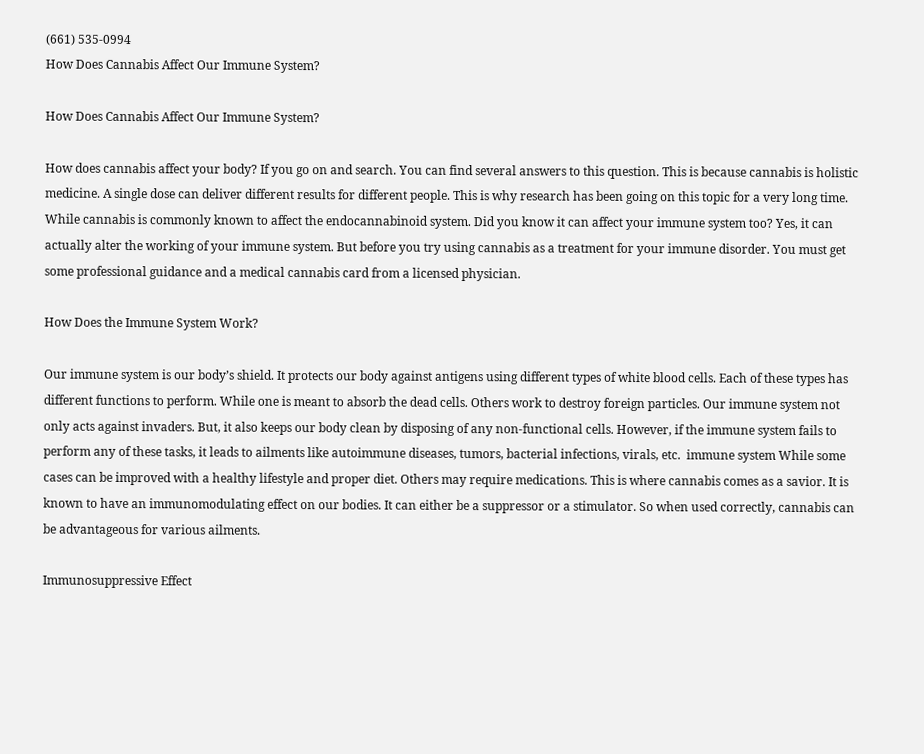(661) 535-0994
How Does Cannabis Affect Our Immune System?

How Does Cannabis Affect Our Immune System?

How does cannabis affect your body? If you go on and search. You can find several answers to this question. This is because cannabis is holistic medicine. A single dose can deliver different results for different people. This is why research has been going on this topic for a very long time. While cannabis is commonly known to affect the endocannabinoid system. Did you know it can affect your immune system too? Yes, it can actually alter the working of your immune system. But before you try using cannabis as a treatment for your immune disorder. You must get some professional guidance and a medical cannabis card from a licensed physician.

How Does the Immune System Work?

Our immune system is our body’s shield. It protects our body against antigens using different types of white blood cells. Each of these types has different functions to perform. While one is meant to absorb the dead cells. Others work to destroy foreign particles. Our immune system not only acts against invaders. But, it also keeps our body clean by disposing of any non-functional cells. However, if the immune system fails to perform any of these tasks, it leads to ailments like autoimmune diseases, tumors, bacterial infections, virals, etc.  immune system While some cases can be improved with a healthy lifestyle and proper diet. Others may require medications. This is where cannabis comes as a savior. It is known to have an immunomodulating effect on our bodies. It can either be a suppressor or a stimulator. So when used correctly, cannabis can be advantageous for various ailments.

Immunosuppressive Effect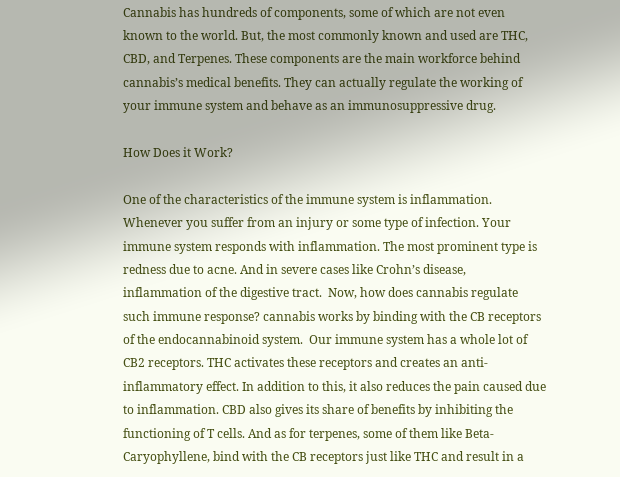Cannabis has hundreds of components, some of which are not even known to the world. But, the most commonly known and used are THC, CBD, and Terpenes. These components are the main workforce behind cannabis’s medical benefits. They can actually regulate the working of your immune system and behave as an immunosuppressive drug.

How Does it Work?

One of the characteristics of the immune system is inflammation. Whenever you suffer from an injury or some type of infection. Your immune system responds with inflammation. The most prominent type is redness due to acne. And in severe cases like Crohn’s disease, inflammation of the digestive tract.  Now, how does cannabis regulate such immune response? cannabis works by binding with the CB receptors of the endocannabinoid system.  Our immune system has a whole lot of CB2 receptors. THC activates these receptors and creates an anti-inflammatory effect. In addition to this, it also reduces the pain caused due to inflammation. CBD also gives its share of benefits by inhibiting the functioning of T cells. And as for terpenes, some of them like Beta-Caryophyllene, bind with the CB receptors just like THC and result in a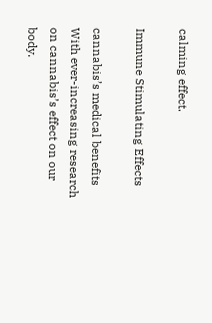calming effect.

Immune Stimulating Effects

cannabis’s medical benefits   With ever-increasing research on cannabis’s effect on our body.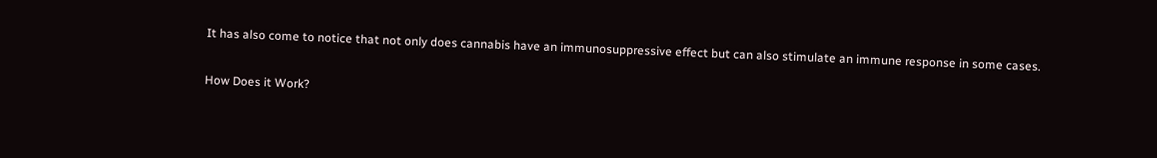It has also come to notice that not only does cannabis have an immunosuppressive effect but can also stimulate an immune response in some cases.

How Does it Work?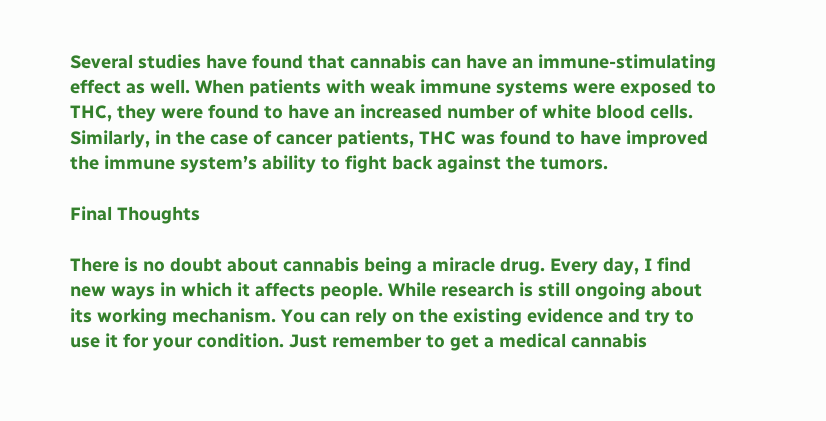Several studies have found that cannabis can have an immune-stimulating effect as well. When patients with weak immune systems were exposed to THC, they were found to have an increased number of white blood cells. Similarly, in the case of cancer patients, THC was found to have improved the immune system’s ability to fight back against the tumors.

Final Thoughts

There is no doubt about cannabis being a miracle drug. Every day, I find new ways in which it affects people. While research is still ongoing about its working mechanism. You can rely on the existing evidence and try to use it for your condition. Just remember to get a medical cannabis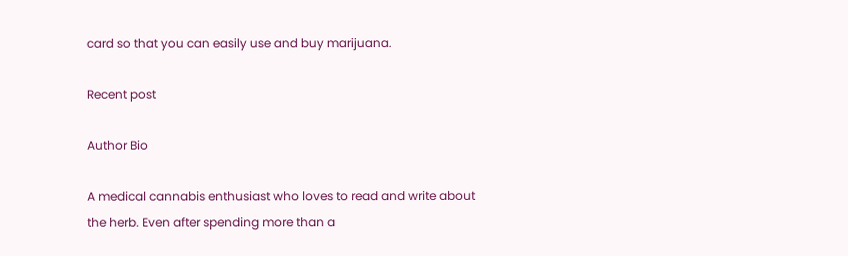card so that you can easily use and buy marijuana.

Recent post

Author Bio

A medical cannabis enthusiast who loves to read and write about the herb. Even after spending more than a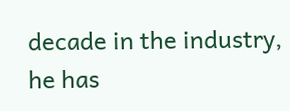decade in the industry, he has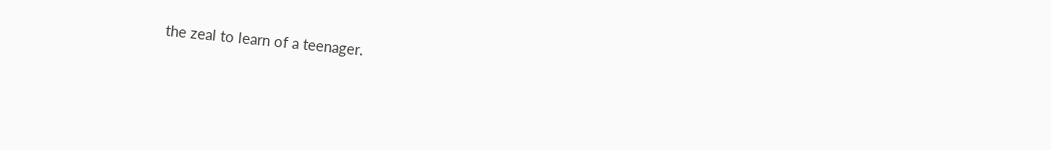the zeal to learn of a teenager.